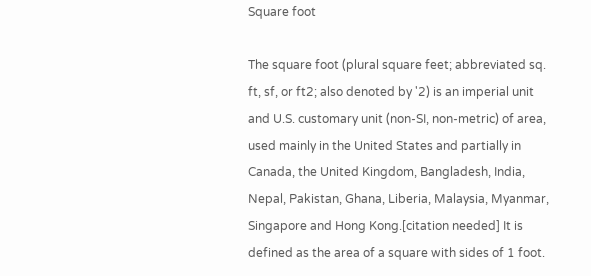Square foot

The square foot (plural square feet; abbreviated sq. ft, sf, or ft2; also denoted by '2) is an imperial unit and U.S. customary unit (non-SI, non-metric) of area, used mainly in the United States and partially in Canada, the United Kingdom, Bangladesh, India, Nepal, Pakistan, Ghana, Liberia, Malaysia, Myanmar, Singapore and Hong Kong.[citation needed] It is defined as the area of a square with sides of 1 foot.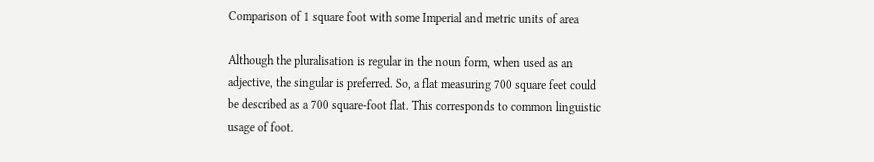Comparison of 1 square foot with some Imperial and metric units of area

Although the pluralisation is regular in the noun form, when used as an adjective, the singular is preferred. So, a flat measuring 700 square feet could be described as a 700 square-foot flat. This corresponds to common linguistic usage of foot.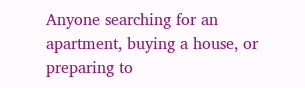Anyone searching for an apartment, buying a house, or preparing to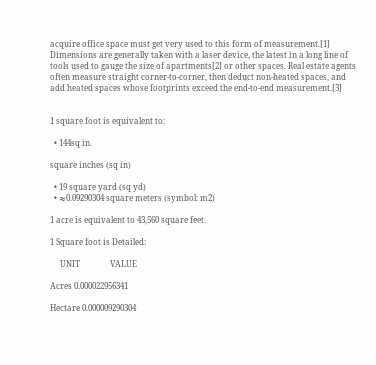acquire office space must get very used to this form of measurement.[1] Dimensions are generally taken with a laser device, the latest in a long line of tools used to gauge the size of apartments[2] or other spaces. Real estate agents often measure straight corner-to-corner, then deduct non-heated spaces, and add heated spaces whose footprints exceed the end-to-end measurement.[3]


1 square foot is equivalent to:

  • 144sq in.

square inches (sq in)

  • 19 square yard (sq yd)
  • ≈0.09290304 square meters (symbol: m2)

1 acre is equivalent to 43,560 square feet.

1 Square foot is Detailed:

     UNIT               VALUE

Acres 0.000022956341

Hectare 0.000009290304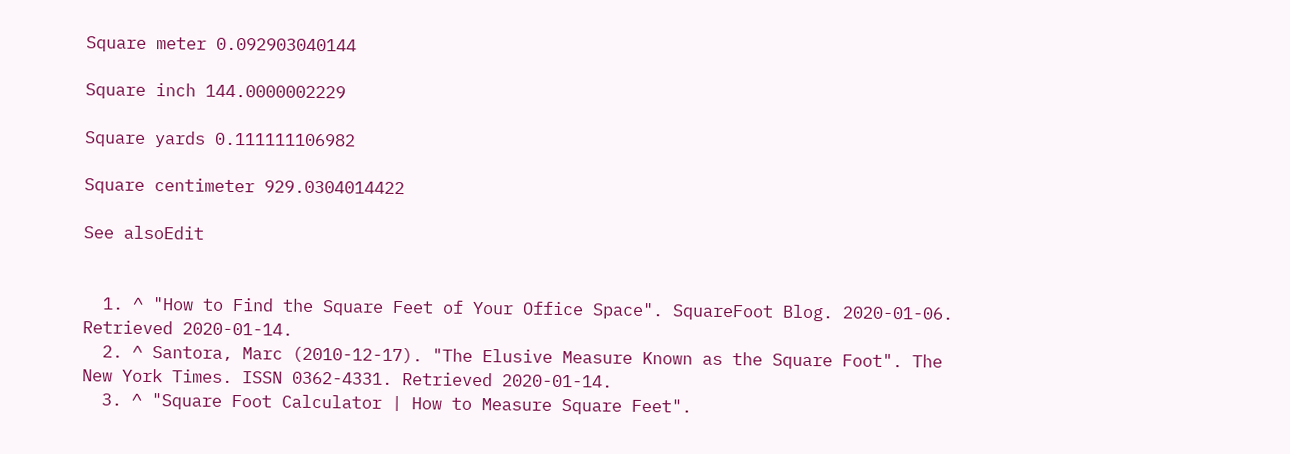Square meter 0.092903040144

Square inch 144.0000002229

Square yards 0.111111106982

Square centimeter 929.0304014422

See alsoEdit


  1. ^ "How to Find the Square Feet of Your Office Space". SquareFoot Blog. 2020-01-06. Retrieved 2020-01-14.
  2. ^ Santora, Marc (2010-12-17). "The Elusive Measure Known as the Square Foot". The New York Times. ISSN 0362-4331. Retrieved 2020-01-14.
  3. ^ "Square Foot Calculator | How to Measure Square Feet".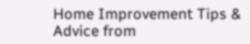Home Improvement Tips & Advice from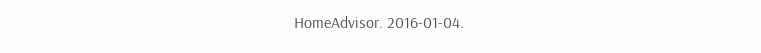HomeAdvisor. 2016-01-04.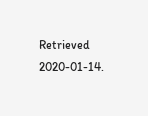Retrieved 2020-01-14.